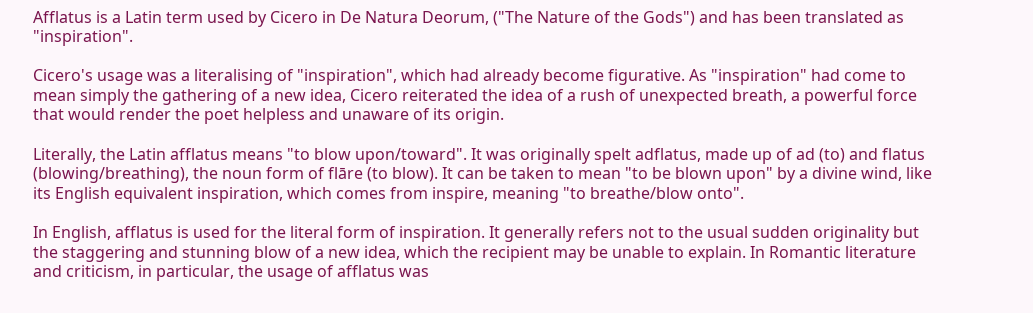Afflatus is a Latin term used by Cicero in De Natura Deorum, ("The Nature of the Gods") and has been translated as "inspiration".

Cicero's usage was a literalising of "inspiration", which had already become figurative. As "inspiration" had come to mean simply the gathering of a new idea, Cicero reiterated the idea of a rush of unexpected breath, a powerful force that would render the poet helpless and unaware of its origin.

Literally, the Latin afflatus means "to blow upon/toward". It was originally spelt adflatus, made up of ad (to) and flatus (blowing/breathing), the noun form of flāre (to blow). It can be taken to mean "to be blown upon" by a divine wind, like its English equivalent inspiration, which comes from inspire, meaning "to breathe/blow onto".

In English, afflatus is used for the literal form of inspiration. It generally refers not to the usual sudden originality but the staggering and stunning blow of a new idea, which the recipient may be unable to explain. In Romantic literature and criticism, in particular, the usage of afflatus was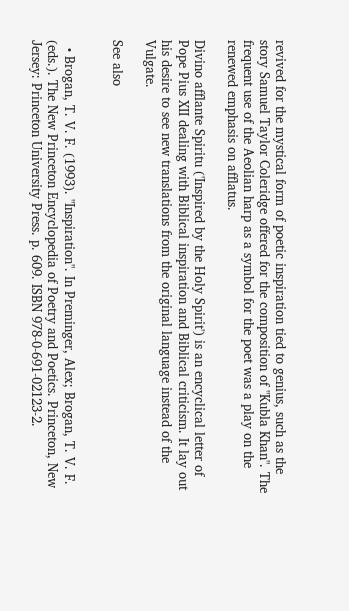revived for the mystical form of poetic inspiration tied to genius, such as the story Samuel Taylor Coleridge offered for the composition of "Kubla Khan". The frequent use of the Aeolian harp as a symbol for the poet was a play on the renewed emphasis on afflatus.

Divino afflante Spiritu ('Inspired by the Holy Spirit') is an encyclical letter of Pope Pius XII dealing with Biblical inspiration and Biblical criticism. It lay out his desire to see new translations from the original language instead of the Vulgate.

See also


  • Brogan, T. V. F. (1993). "Inspiration". In Preminger, Alex; Brogan, T. V. F. (eds.). The New Princeton Encyclopedia of Poetry and Poetics. Princeton, New Jersey: Princeton University Press. p. 609. ISBN 978-0-691-02123-2.